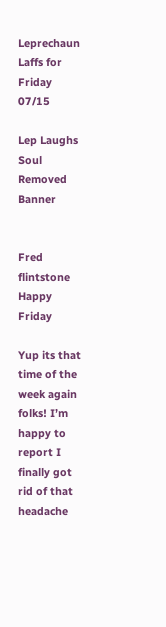Leprechaun Laffs for Friday 07/15

Lep Laughs Soul Removed Banner


Fred flintstone Happy Friday

Yup its that time of the week again folks! I’m happy to report I finally got rid of that headache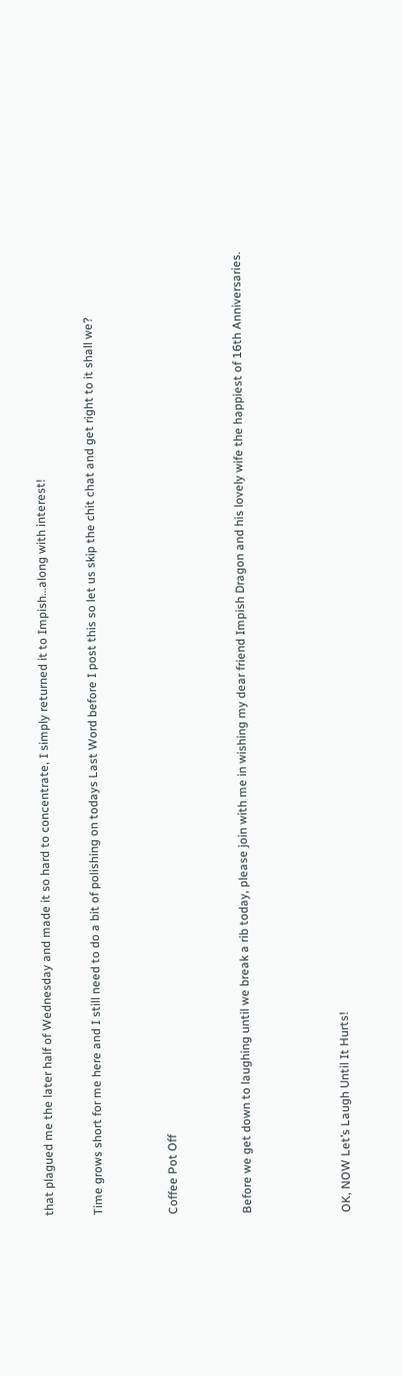that plagued me the later half of Wednesday and made it so hard to concentrate, I simply returned it to Impish…along with interest!

Time grows short for me here and I still need to do a bit of polishing on todays Last Word before I post this so let us skip the chit chat and get right to it shall we?


Coffee Pot Off


Before we get down to laughing until we break a rib today, please join with me in wishing my dear friend Impish Dragon and his lovely wife the happiest of 16th Anniversaries.



OK, NOW Let’s Laugh Until It Hurts!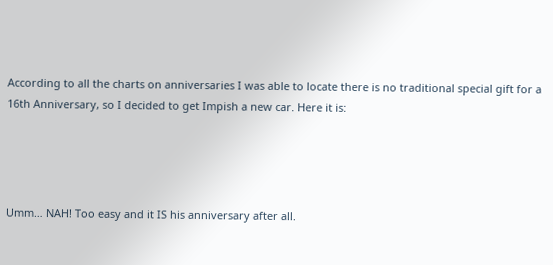According to all the charts on anniversaries I was able to locate there is no traditional special gift for a 16th Anniversary, so I decided to get Impish a new car. Here it is:




Umm… NAH! Too easy and it IS his anniversary after all.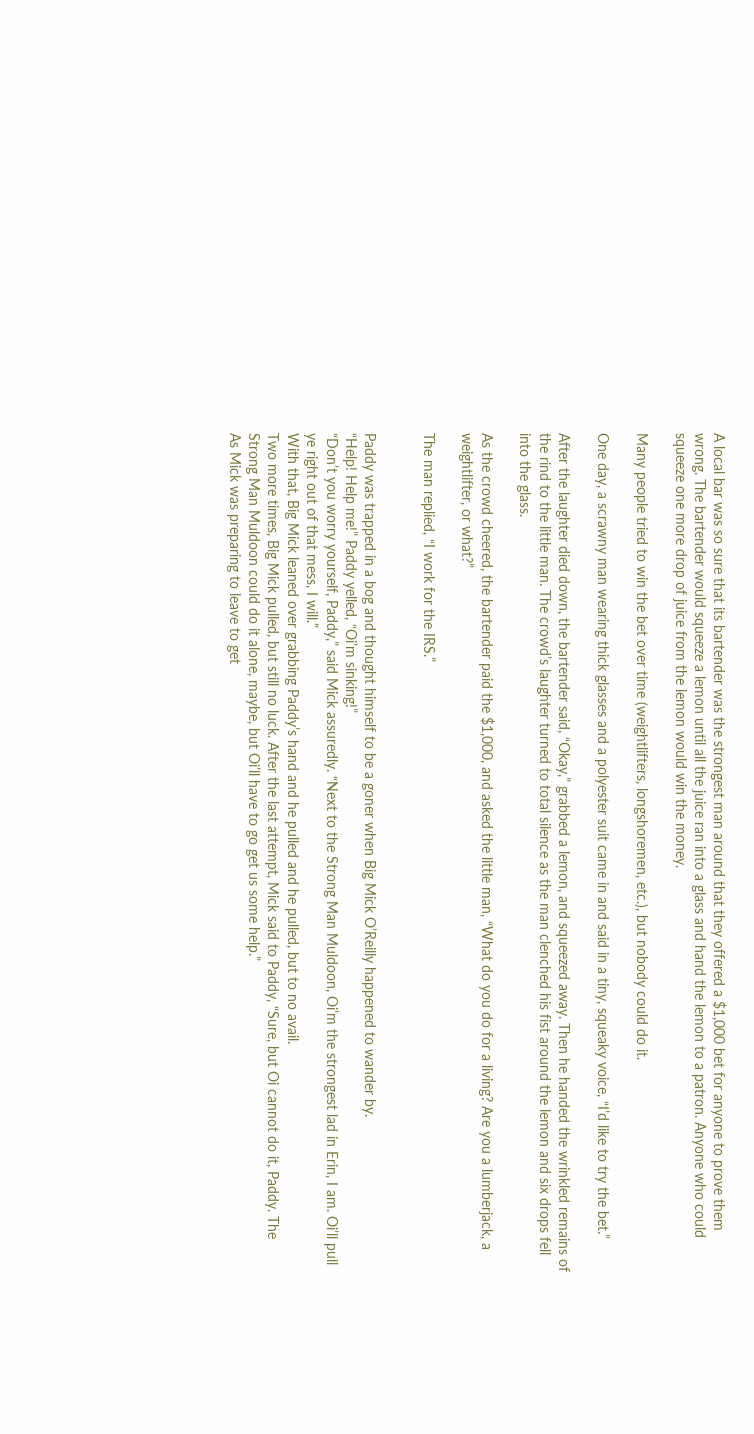A local bar was so sure that its bartender was the strongest man around that they offered a $1,000 bet for anyone to prove them wrong. The bartender would squeeze a lemon until all the juice ran into a glass and hand the lemon to a patron. Anyone who could squeeze one more drop of juice from the lemon would win the money.

Many people tried to win the bet over time (weightlifters, longshoremen, etc.), but nobody could do it.

One day, a scrawny man wearing thick glasses and a polyester suit came in and said in a tiny, squeaky voice, “I’d like to try the bet.”

After the laughter died down, the bartender said, “Okay,” grabbed a lemon, and squeezed away. Then he handed the wrinkled remains of the rind to the little man. The crowd’s laughter turned to total silence as the man clenched his fist around the lemon and six drops fell into the glass.

As the crowd cheered, the bartender paid the $1,000, and asked the little man, “What do you do for a living? Are you a lumberjack, a weightlifter, or what?”

The man replied, “I work for the IRS.”


Paddy was trapped in a bog and thought himself to be a goner when Big Mick O’Reilly happened to wander by.
“Help! Help me!” Paddy yelled, “Oi’m sinking!”
“Don’t you worry yourself, Paddy,” said Mick assuredly. “Next to the Strong Man Muldoon, Oi’m the strongest lad in Erin, I am. Oi’ll pull ye right out of that mess, I will.”
With that, Big Mick leaned over grabbing Paddy’s hand and he pulled and he pulled, but to no avail.
Two more times, Big Mick pulled, but still no luck. After the last attempt, Mick said to Paddy, “Sure, but Oi cannot do it, Paddy. The Strong Man Muldoon could do it alone, maybe, but Oi’ll have to go get us some help.”
As Mick was preparing to leave to get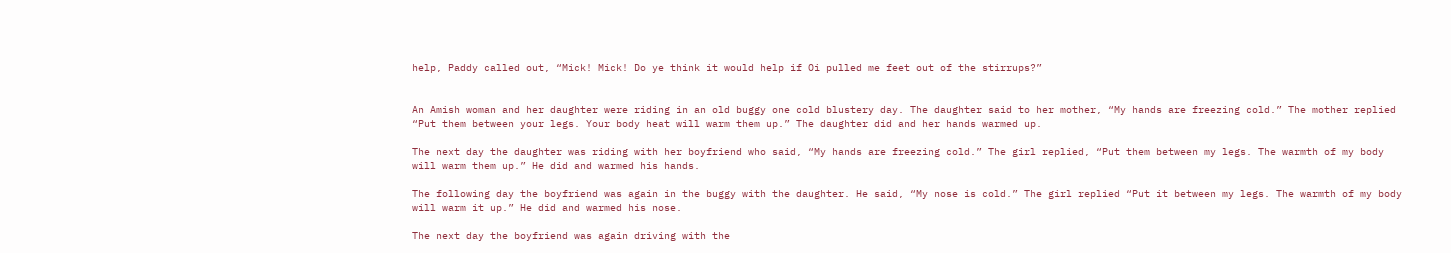help, Paddy called out, “Mick! Mick! Do ye think it would help if Oi pulled me feet out of the stirrups?”


An Amish woman and her daughter were riding in an old buggy one cold blustery day. The daughter said to her mother, “My hands are freezing cold.” The mother replied “Put them between your legs. Your body heat will warm them up.” The daughter did and her hands warmed up.

The next day the daughter was riding with her boyfriend who said, “My hands are freezing cold.” The girl replied, “Put them between my legs. The warmth of my body will warm them up.” He did and warmed his hands.

The following day the boyfriend was again in the buggy with the daughter. He said, “My nose is cold.” The girl replied “Put it between my legs. The warmth of my body will warm it up.” He did and warmed his nose.

The next day the boyfriend was again driving with the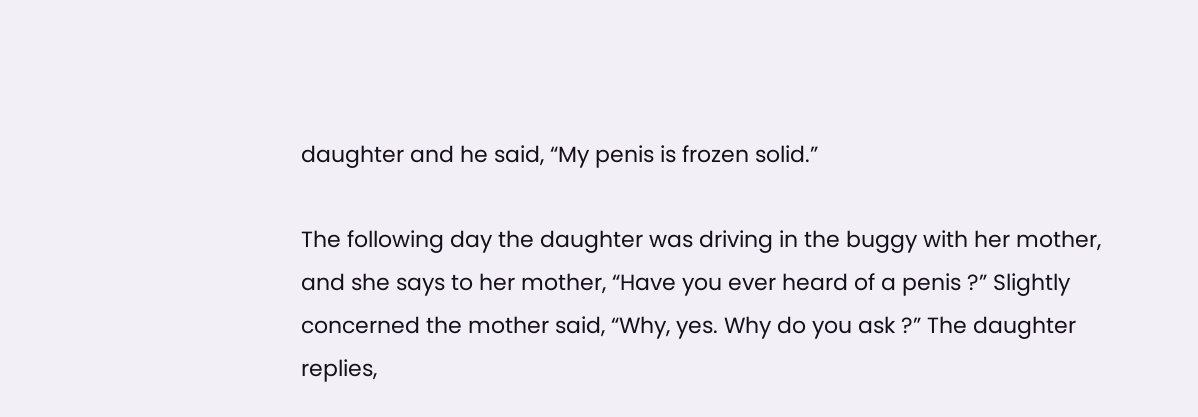daughter and he said, “My penis is frozen solid.”

The following day the daughter was driving in the buggy with her mother, and she says to her mother, “Have you ever heard of a penis ?” Slightly concerned the mother said, “Why, yes. Why do you ask ?” The daughter replies,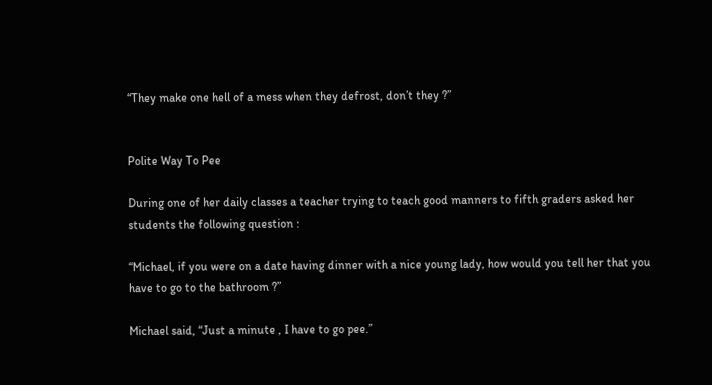“They make one hell of a mess when they defrost, don’t they ?”


Polite Way To Pee

During one of her daily classes a teacher trying to teach good manners to fifth graders asked her students the following question :

“Michael, if you were on a date having dinner with a nice young lady, how would you tell her that you have to go to the bathroom ?”

Michael said, “Just a minute , I have to go pee.”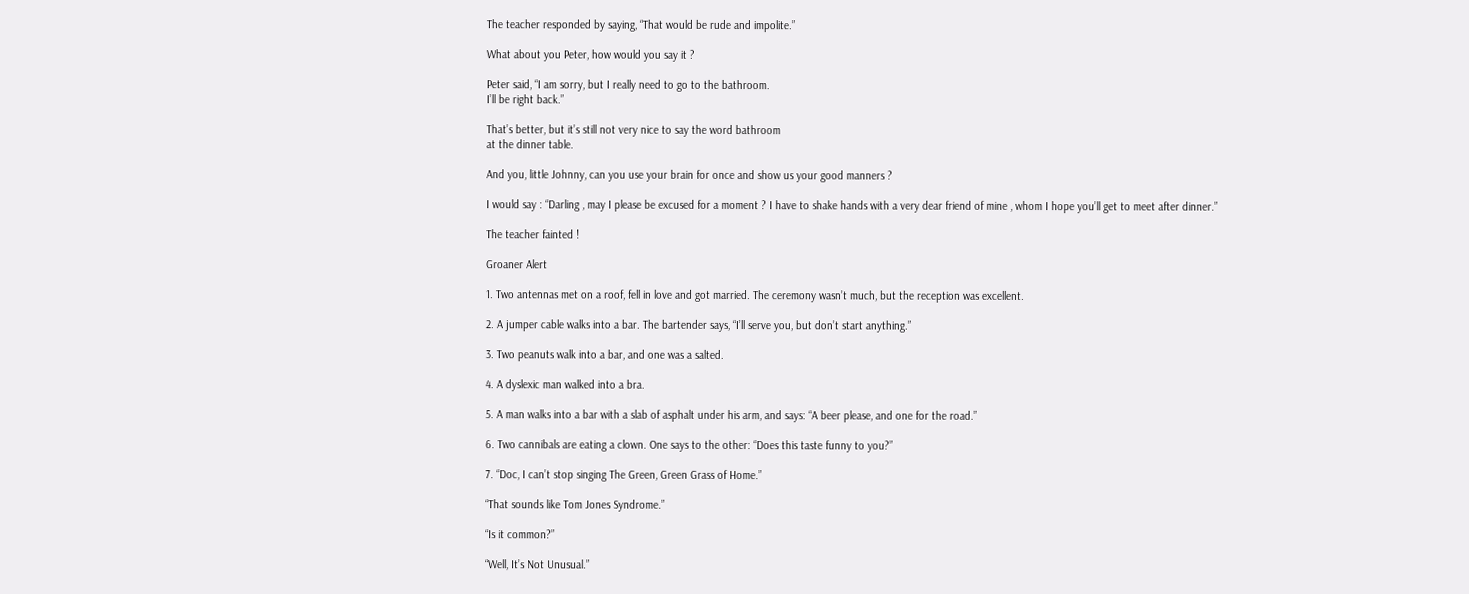The teacher responded by saying, “That would be rude and impolite.”

What about you Peter, how would you say it ?

Peter said, “I am sorry, but I really need to go to the bathroom.
I’ll be right back.”

That’s better, but it’s still not very nice to say the word bathroom
at the dinner table.

And you, little Johnny, can you use your brain for once and show us your good manners ?

I would say : “Darling , may I please be excused for a moment ? I have to shake hands with a very dear friend of mine , whom I hope you’ll get to meet after dinner.”

The teacher fainted !

Groaner Alert

1. Two antennas met on a roof, fell in love and got married. The ceremony wasn’t much, but the reception was excellent.

2. A jumper cable walks into a bar. The bartender says, “I’ll serve you, but don’t start anything.”

3. Two peanuts walk into a bar, and one was a salted.

4. A dyslexic man walked into a bra.

5. A man walks into a bar with a slab of asphalt under his arm, and says: “A beer please, and one for the road.”

6. Two cannibals are eating a clown. One says to the other: “Does this taste funny to you?”

7. “Doc, I can’t stop singing The Green, Green Grass of Home.”

“That sounds like Tom Jones Syndrome.”

“Is it common?”

“Well, It’s Not Unusual.”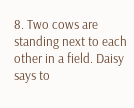8. Two cows are standing next to each other in a field. Daisy says to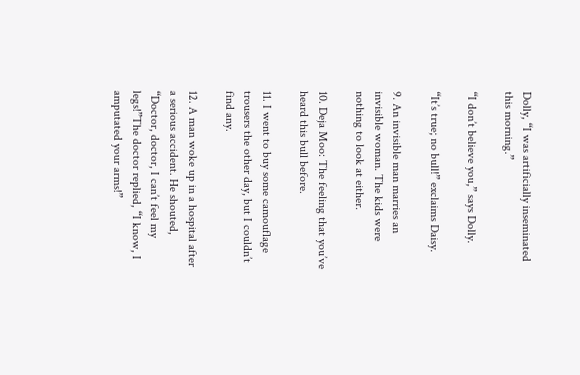Dolly, “I was artificially inseminated this morning.”

“I don’t believe you,” says Dolly.

“It’s true; no bull!” exclaims Daisy.

9. An invisible man marries an invisible woman. The kids were nothing to look at either.

10. Deja Moo: The feeling that you’ve heard this bull before.

11. I went to buy some camouflage trousers the other day, but I couldn’t find any.

12. A man woke up in a hospital after a serious accident. He shouted, “Doctor, doctor, I can’t feel my legs!”The doctor replied, “I know, I amputated your arms!”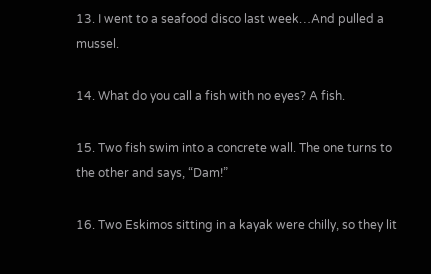13. I went to a seafood disco last week…And pulled a mussel.

14. What do you call a fish with no eyes? A fish.

15. Two fish swim into a concrete wall. The one turns to the other and says, “Dam!”

16. Two Eskimos sitting in a kayak were chilly, so they lit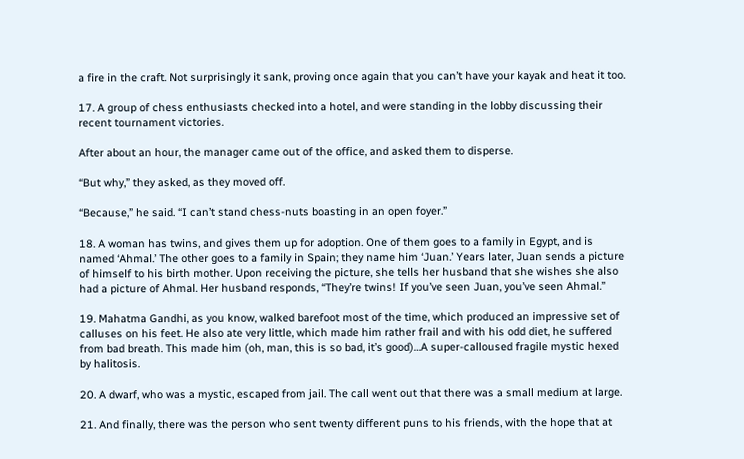a fire in the craft. Not surprisingly it sank, proving once again that you can’t have your kayak and heat it too.

17. A group of chess enthusiasts checked into a hotel, and were standing in the lobby discussing their recent tournament victories.

After about an hour, the manager came out of the office, and asked them to disperse.

“But why,” they asked, as they moved off.

“Because,” he said. “I can’t stand chess-nuts boasting in an open foyer.”

18. A woman has twins, and gives them up for adoption. One of them goes to a family in Egypt, and is named ‘Ahmal.’ The other goes to a family in Spain; they name him ‘Juan.’ Years later, Juan sends a picture of himself to his birth mother. Upon receiving the picture, she tells her husband that she wishes she also had a picture of Ahmal. Her husband responds, “They’re twins! If you’ve seen Juan, you’ve seen Ahmal.”

19. Mahatma Gandhi, as you know, walked barefoot most of the time, which produced an impressive set of calluses on his feet. He also ate very little, which made him rather frail and with his odd diet, he suffered from bad breath. This made him (oh, man, this is so bad, it’s good)…A super-calloused fragile mystic hexed by halitosis.

20. A dwarf, who was a mystic, escaped from jail. The call went out that there was a small medium at large.

21. And finally, there was the person who sent twenty different puns to his friends, with the hope that at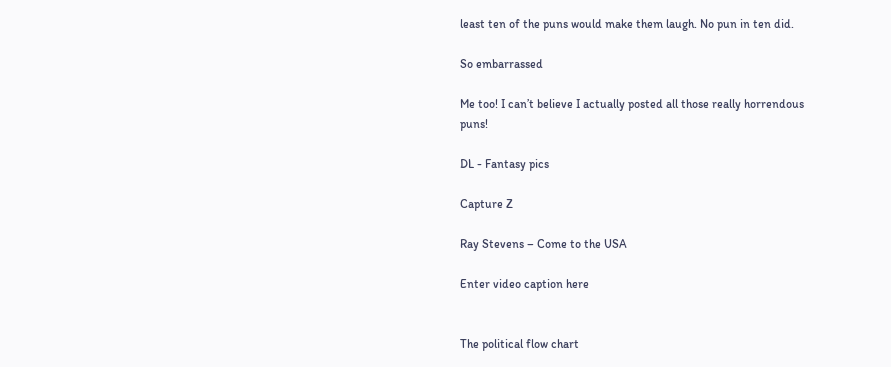least ten of the puns would make them laugh. No pun in ten did.

So embarrassed

Me too! I can’t believe I actually posted all those really horrendous puns!

DL - Fantasy pics

Capture Z

Ray Stevens – Come to the USA

Enter video caption here


The political flow chart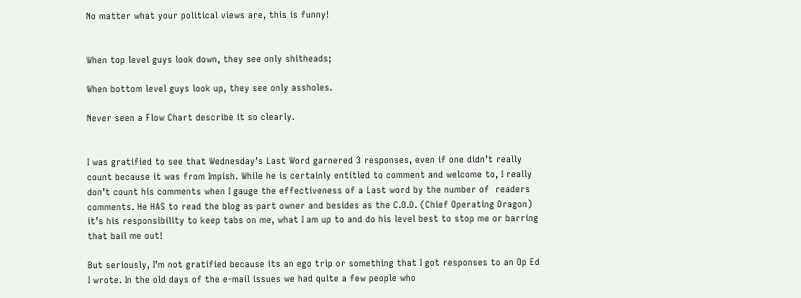No matter what your political views are, this is funny!


When top level guys look down, they see only shitheads;

When bottom level guys look up, they see only assholes.

Never seen a Flow Chart describe it so clearly.


I was gratified to see that Wednesday’s Last Word garnered 3 responses, even if one didn’t really count because it was from Impish. While he is certainly entitled to comment and welcome to, I really don’t count his comments when I gauge the effectiveness of a Last word by the number of  readers comments. He HAS to read the blog as part owner and besides as the C.O.D. (Chief Operating Dragon) it’s his responsibility to keep tabs on me, what I am up to and do his level best to stop me or barring that bail me out!

But seriously, I’m not gratified because its an ego trip or something that I got responses to an Op Ed I wrote. In the old days of the e-mail issues we had quite a few people who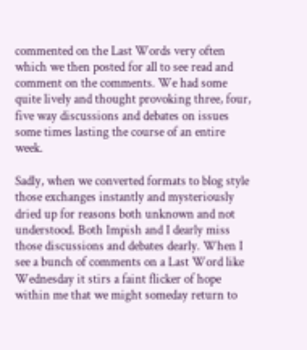commented on the Last Words very often which we then posted for all to see read and comment on the comments. We had some quite lively and thought provoking three, four, five way discussions and debates on issues some times lasting the course of an entire week.

Sadly, when we converted formats to blog style those exchanges instantly and mysteriously dried up for reasons both unknown and not understood. Both Impish and I dearly miss those discussions and debates dearly. When I see a bunch of comments on a Last Word like Wednesday it stirs a faint flicker of hope within me that we might someday return to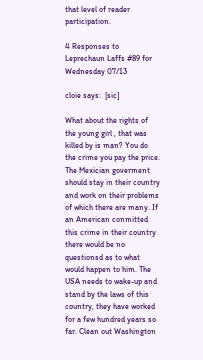that level of reader participation.

4 Responses to Leprechaun Laffs #89 for Wednesday 07/13

cloie says:  [sic]

What about the rights of the young girl , that was killed by is man? You do the crime you pay the price. The Mexician goverment should stay in their country and work on their problems of which there are many. If an American conmitted this crime in their country there would be no questionsd as to what would happen to him. The USA needs to wake-up and stand by the laws of this country, they have worked for a few hundred years so far. Clean out Washington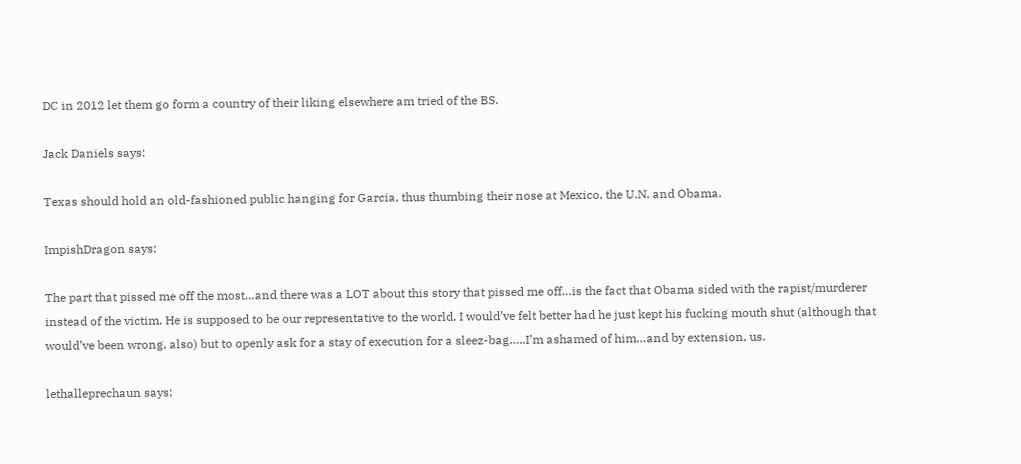DC in 2012 let them go form a country of their liking elsewhere am tried of the BS.

Jack Daniels says:

Texas should hold an old-fashioned public hanging for Garcia, thus thumbing their nose at Mexico, the U.N. and Obama.

ImpishDragon says:

The part that pissed me off the most…and there was a LOT about this story that pissed me off…is the fact that Obama sided with the rapist/murderer instead of the victim. He is supposed to be our representative to the world. I would’ve felt better had he just kept his fucking mouth shut (although that would’ve been wrong, also) but to openly ask for a stay of execution for a sleez-bag…..I’m ashamed of him…and by extension, us.

lethalleprechaun says: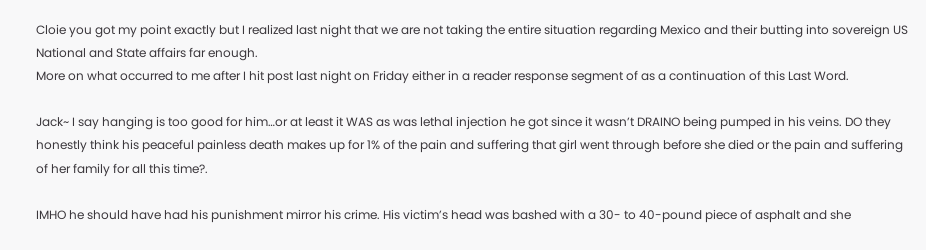Cloie you got my point exactly but I realized last night that we are not taking the entire situation regarding Mexico and their butting into sovereign US National and State affairs far enough.
More on what occurred to me after I hit post last night on Friday either in a reader response segment of as a continuation of this Last Word.

Jack~ I say hanging is too good for him…or at least it WAS as was lethal injection he got since it wasn’t DRAINO being pumped in his veins. DO they honestly think his peaceful painless death makes up for 1% of the pain and suffering that girl went through before she died or the pain and suffering of her family for all this time?.

IMHO he should have had his punishment mirror his crime. His victim’s head was bashed with a 30- to 40-pound piece of asphalt and she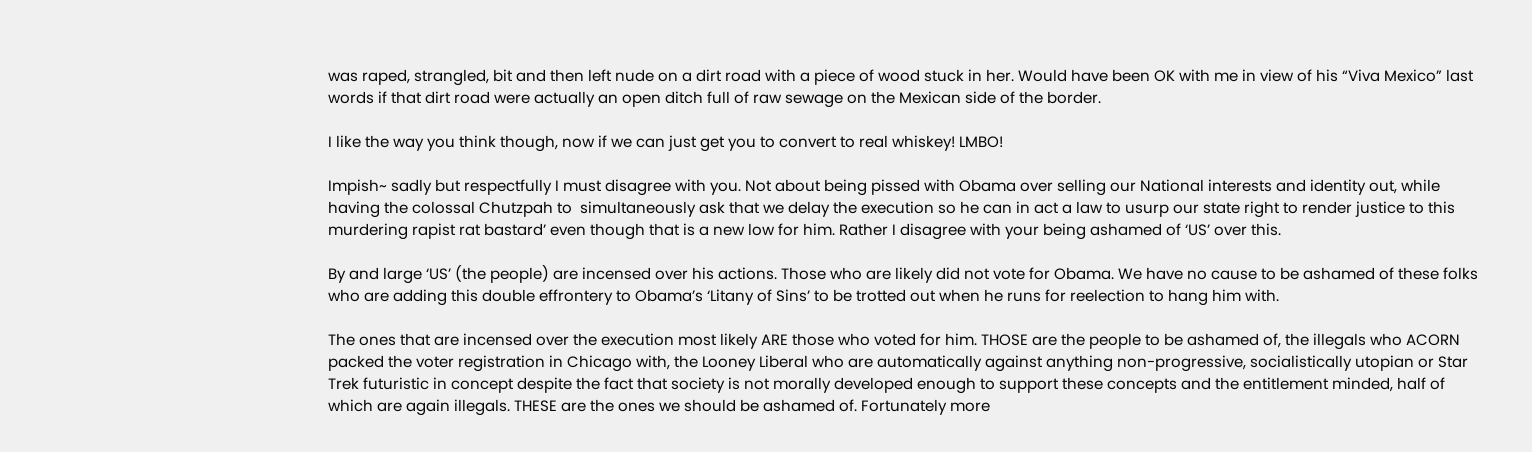was raped, strangled, bit and then left nude on a dirt road with a piece of wood stuck in her. Would have been OK with me in view of his “Viva Mexico” last words if that dirt road were actually an open ditch full of raw sewage on the Mexican side of the border.

I like the way you think though, now if we can just get you to convert to real whiskey! LMBO!

Impish~ sadly but respectfully I must disagree with you. Not about being pissed with Obama over selling our National interests and identity out, while having the colossal Chutzpah to  simultaneously ask that we delay the execution so he can in act a law to usurp our state right to render justice to this murdering rapist rat bastard’ even though that is a new low for him. Rather I disagree with your being ashamed of ‘US’ over this.

By and large ‘US’ (the people) are incensed over his actions. Those who are likely did not vote for Obama. We have no cause to be ashamed of these folks who are adding this double effrontery to Obama’s ‘Litany of Sins’ to be trotted out when he runs for reelection to hang him with.

The ones that are incensed over the execution most likely ARE those who voted for him. THOSE are the people to be ashamed of, the illegals who ACORN packed the voter registration in Chicago with, the Looney Liberal who are automatically against anything non-progressive, socialistically utopian or Star Trek futuristic in concept despite the fact that society is not morally developed enough to support these concepts and the entitlement minded, half of which are again illegals. THESE are the ones we should be ashamed of. Fortunately more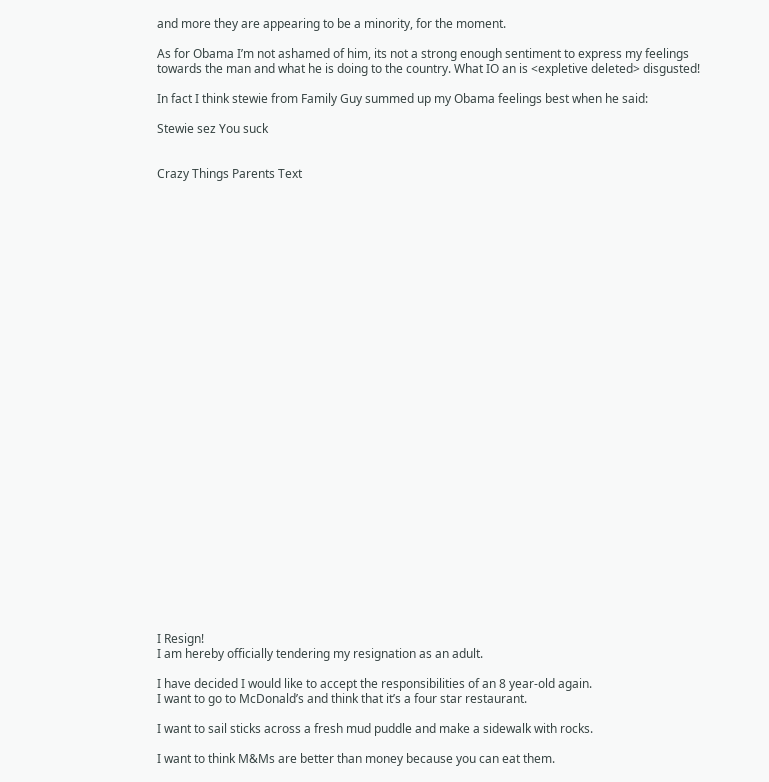and more they are appearing to be a minority, for the moment.

As for Obama I’m not ashamed of him, its not a strong enough sentiment to express my feelings towards the man and what he is doing to the country. What IO an is <expletive deleted> disgusted!

In fact I think stewie from Family Guy summed up my Obama feelings best when he said:

Stewie sez You suck


Crazy Things Parents Text






























I Resign!
I am hereby officially tendering my resignation as an adult.

I have decided I would like to accept the responsibilities of an 8 year-old again.
I want to go to McDonald’s and think that it’s a four star restaurant.

I want to sail sticks across a fresh mud puddle and make a sidewalk with rocks.

I want to think M&Ms are better than money because you can eat them.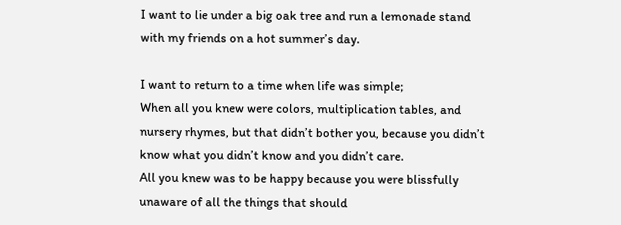I want to lie under a big oak tree and run a lemonade stand with my friends on a hot summer’s day.

I want to return to a time when life was simple;
When all you knew were colors, multiplication tables, and nursery rhymes, but that didn’t bother you, because you didn’t know what you didn’t know and you didn’t care.
All you knew was to be happy because you were blissfully unaware of all the things that should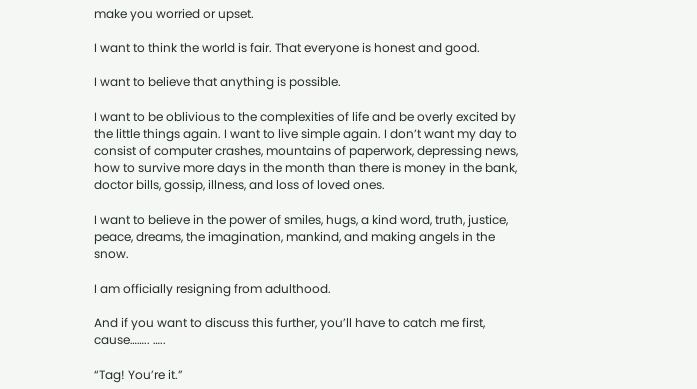make you worried or upset.

I want to think the world is fair. That everyone is honest and good.

I want to believe that anything is possible.

I want to be oblivious to the complexities of life and be overly excited by the little things again. I want to live simple again. I don’t want my day to consist of computer crashes, mountains of paperwork, depressing news, how to survive more days in the month than there is money in the bank, doctor bills, gossip, illness, and loss of loved ones.

I want to believe in the power of smiles, hugs, a kind word, truth, justice, peace, dreams, the imagination, mankind, and making angels in the snow.

I am officially resigning from adulthood.

And if you want to discuss this further, you’ll have to catch me first, cause…….. …..

“Tag! You’re it.”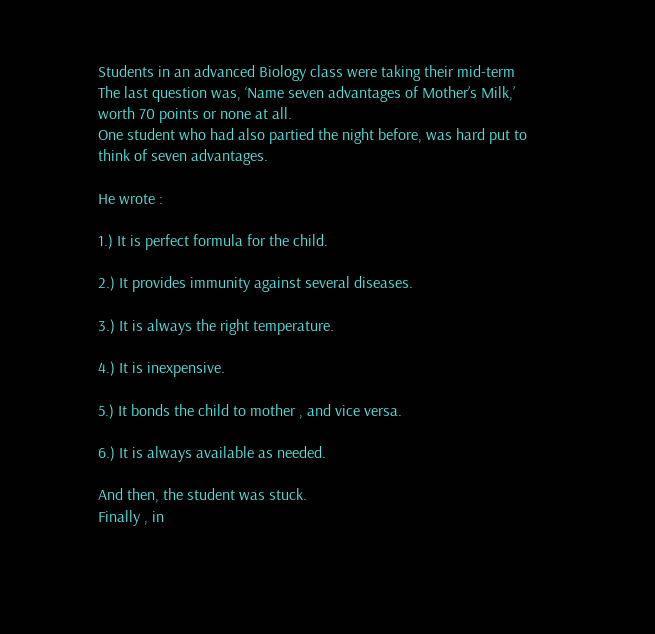Students in an advanced Biology class were taking their mid-term
The last question was, ‘Name seven advantages of Mother’s Milk,’
worth 70 points or none at all.
One student who had also partied the night before, was hard put to
think of seven advantages.

He wrote :

1.) It is perfect formula for the child.

2.) It provides immunity against several diseases.

3.) It is always the right temperature.

4.) It is inexpensive.

5.) It bonds the child to mother , and vice versa.

6.) It is always available as needed.

And then, the student was stuck.
Finally , in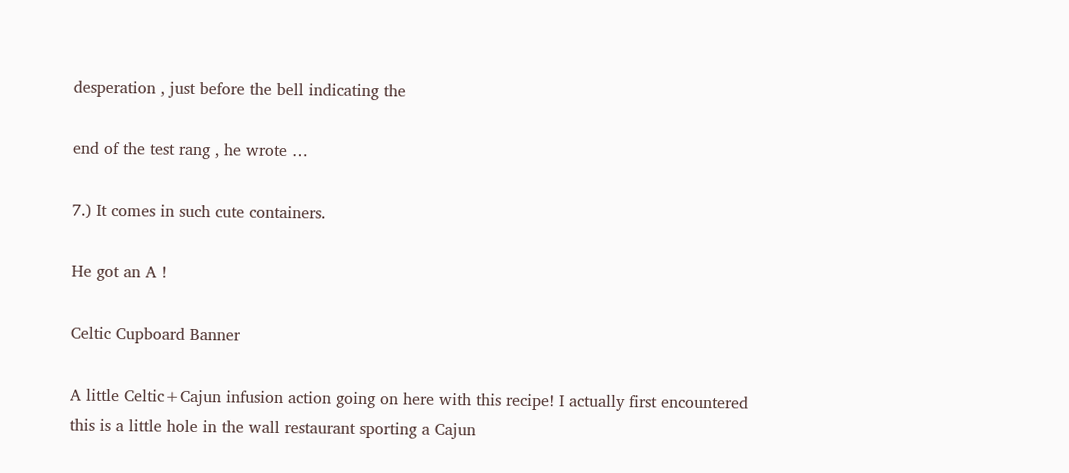desperation , just before the bell indicating the

end of the test rang , he wrote …

7.) It comes in such cute containers.

He got an A !

Celtic Cupboard Banner

A little Celtic+Cajun infusion action going on here with this recipe! I actually first encountered this is a little hole in the wall restaurant sporting a Cajun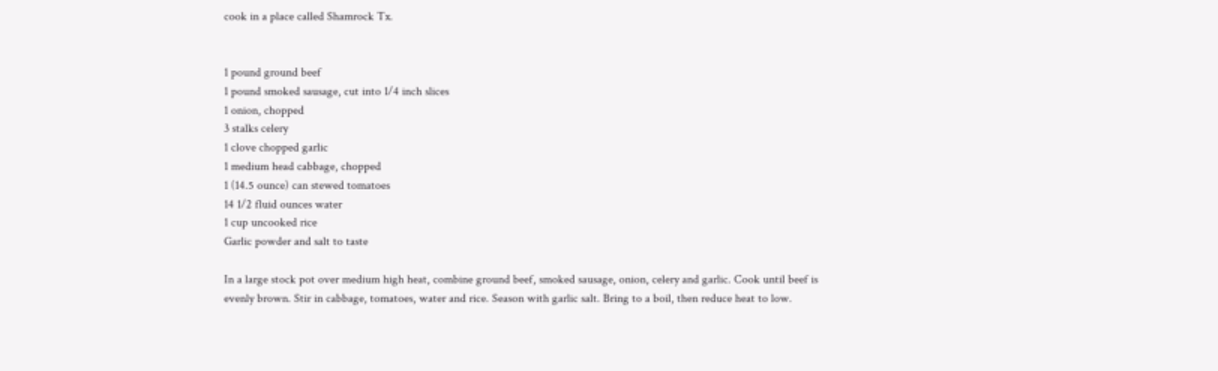cook in a place called Shamrock Tx.


1 pound ground beef
1 pound smoked sausage, cut into 1/4 inch slices
1 onion, chopped
3 stalks celery
1 clove chopped garlic
1 medium head cabbage, chopped
1 (14.5 ounce) can stewed tomatoes
14 1/2 fluid ounces water
1 cup uncooked rice
Garlic powder and salt to taste

In a large stock pot over medium high heat, combine ground beef, smoked sausage, onion, celery and garlic. Cook until beef is evenly brown. Stir in cabbage, tomatoes, water and rice. Season with garlic salt. Bring to a boil, then reduce heat to low.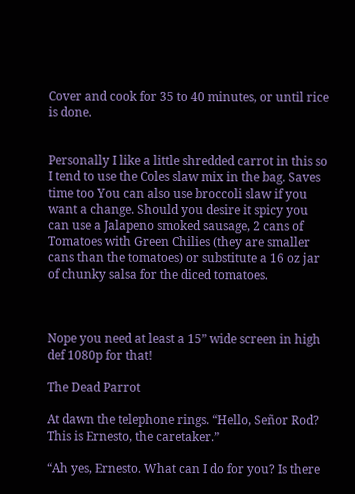Cover and cook for 35 to 40 minutes, or until rice is done.


Personally I like a little shredded carrot in this so I tend to use the Coles slaw mix in the bag. Saves time too You can also use broccoli slaw if you want a change. Should you desire it spicy you can use a Jalapeno smoked sausage, 2 cans of Tomatoes with Green Chilies (they are smaller cans than the tomatoes) or substitute a 16 oz jar of chunky salsa for the diced tomatoes.



Nope you need at least a 15” wide screen in high def 1080p for that!

The Dead Parrot

At dawn the telephone rings. “Hello, Señor Rod? This is Ernesto, the caretaker.”

“Ah yes, Ernesto. What can I do for you? Is there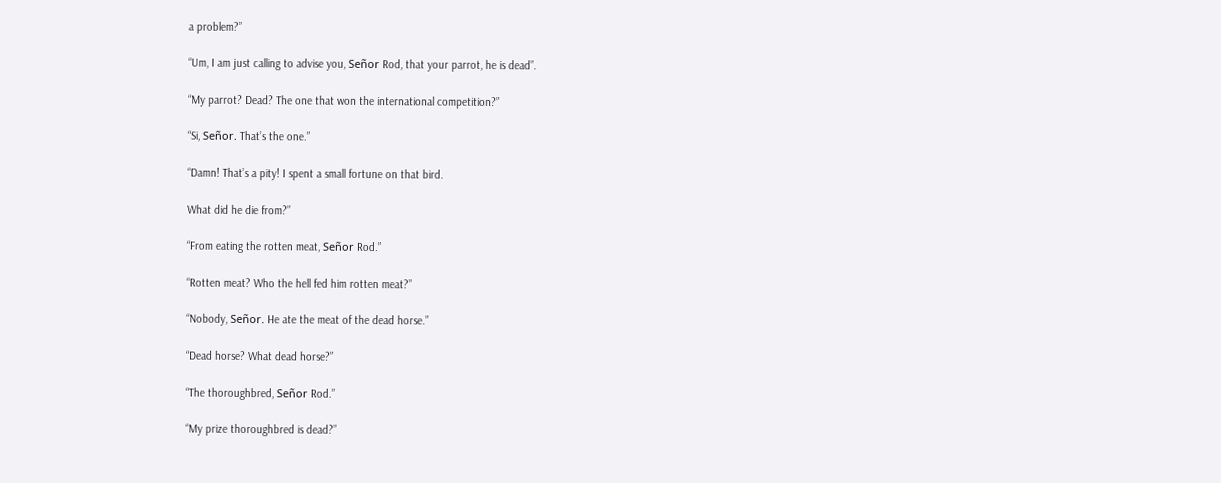a problem?”

“Um, I am just calling to advise you, Señor Rod, that your parrot, he is dead”.

“My parrot? Dead? The one that won the international competition?”

“Si, Señor. That’s the one.”

“Damn! That’s a pity! I spent a small fortune on that bird.

What did he die from?”

“From eating the rotten meat, Señor Rod.”

“Rotten meat? Who the hell fed him rotten meat?”

“Nobody, Señor. He ate the meat of the dead horse.”

“Dead horse? What dead horse?”

“The thoroughbred, Señor Rod.”

“My prize thoroughbred is dead?”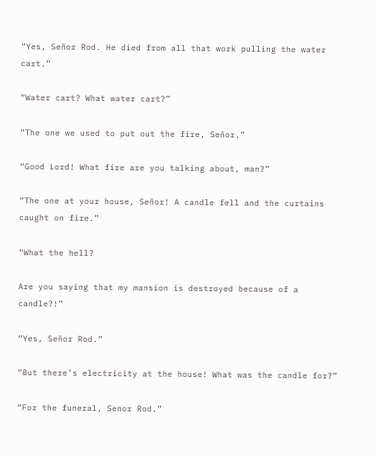“Yes, Señor Rod. He died from all that work pulling the water cart.”

“Water cart? What water cart?”

“The one we used to put out the fire, Señor.”

“Good Lord! What fire are you talking about, man?”

“The one at your house, Señor! A candle fell and the curtains caught on fire.”

“What the hell?

Are you saying that my mansion is destroyed because of a candle?!”

“Yes, Señor Rod.”

“But there’s electricity at the house! What was the candle for?”

“For the funeral, Senor Rod.”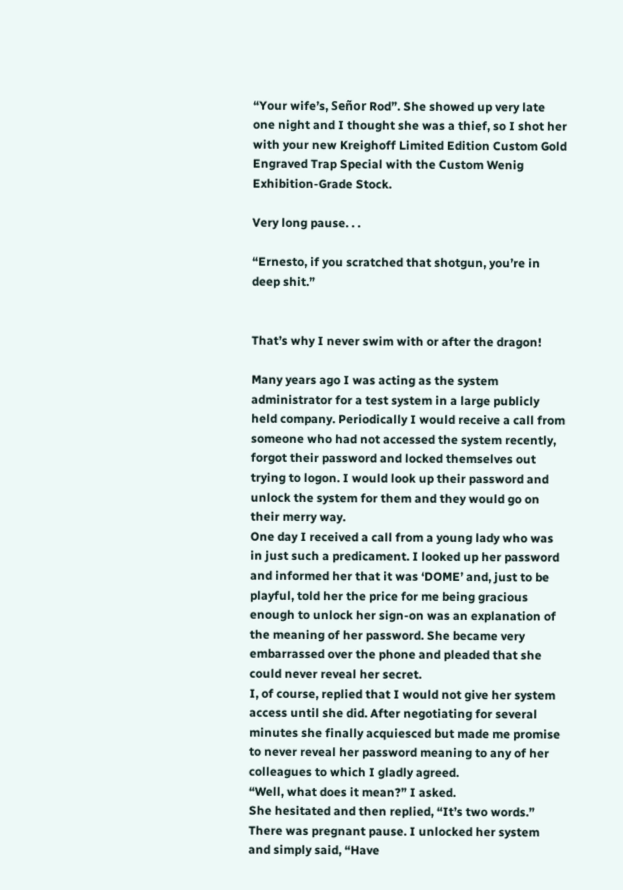“Your wife’s, Señor Rod”. She showed up very late one night and I thought she was a thief, so I shot her with your new Kreighoff Limited Edition Custom Gold Engraved Trap Special with the Custom Wenig Exhibition-Grade Stock.

Very long pause. . .

“Ernesto, if you scratched that shotgun, you’re in deep shit.”


That’s why I never swim with or after the dragon!

Many years ago I was acting as the system administrator for a test system in a large publicly held company. Periodically I would receive a call from someone who had not accessed the system recently, forgot their password and locked themselves out trying to logon. I would look up their password and unlock the system for them and they would go on their merry way.
One day I received a call from a young lady who was in just such a predicament. I looked up her password and informed her that it was ‘DOME’ and, just to be playful, told her the price for me being gracious enough to unlock her sign-on was an explanation of the meaning of her password. She became very embarrassed over the phone and pleaded that she could never reveal her secret.
I, of course, replied that I would not give her system access until she did. After negotiating for several minutes she finally acquiesced but made me promise to never reveal her password meaning to any of her colleagues to which I gladly agreed.
“Well, what does it mean?” I asked.
She hesitated and then replied, “It’s two words.”
There was pregnant pause. I unlocked her system and simply said, “Have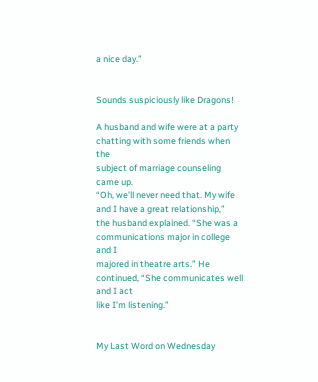a nice day.”


Sounds suspiciously like Dragons!

A husband and wife were at a party chatting with some friends when the
subject of marriage counseling came up.
“Oh, we’ll never need that. My wife and I have a great relationship,”
the husband explained. “She was a communications major in college and I
majored in theatre arts.” He continued, “She communicates well and I act
like I’m listening.”


My Last Word on Wednesday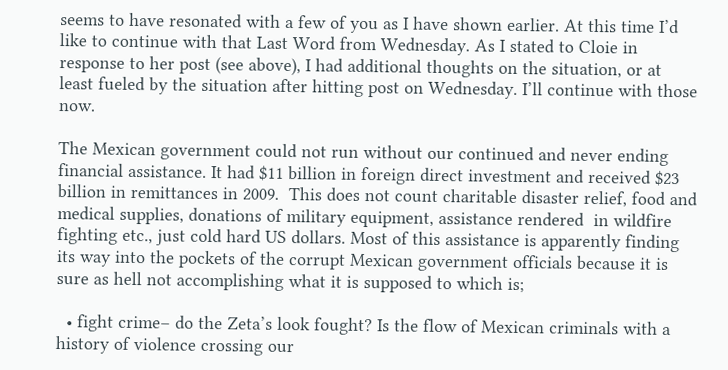seems to have resonated with a few of you as I have shown earlier. At this time I’d like to continue with that Last Word from Wednesday. As I stated to Cloie in response to her post (see above), I had additional thoughts on the situation, or at least fueled by the situation after hitting post on Wednesday. I’ll continue with those now.

The Mexican government could not run without our continued and never ending financial assistance. It had $11 billion in foreign direct investment and received $23 billion in remittances in 2009.  This does not count charitable disaster relief, food and medical supplies, donations of military equipment, assistance rendered  in wildfire fighting etc., just cold hard US dollars. Most of this assistance is apparently finding its way into the pockets of the corrupt Mexican government officials because it is sure as hell not accomplishing what it is supposed to which is;

  • fight crime– do the Zeta’s look fought? Is the flow of Mexican criminals with a history of violence crossing our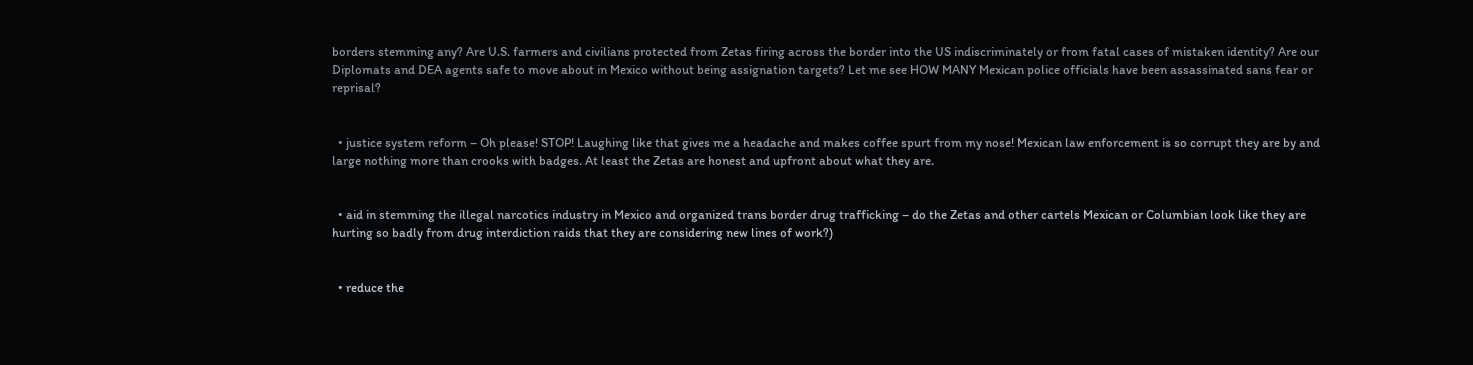borders stemming any? Are U.S. farmers and civilians protected from Zetas firing across the border into the US indiscriminately or from fatal cases of mistaken identity? Are our Diplomats and DEA agents safe to move about in Mexico without being assignation targets? Let me see HOW MANY Mexican police officials have been assassinated sans fear or reprisal?


  • justice system reform – Oh please! STOP! Laughing like that gives me a headache and makes coffee spurt from my nose! Mexican law enforcement is so corrupt they are by and large nothing more than crooks with badges. At least the Zetas are honest and upfront about what they are.


  • aid in stemming the illegal narcotics industry in Mexico and organized trans border drug trafficking – do the Zetas and other cartels Mexican or Columbian look like they are hurting so badly from drug interdiction raids that they are considering new lines of work?)


  • reduce the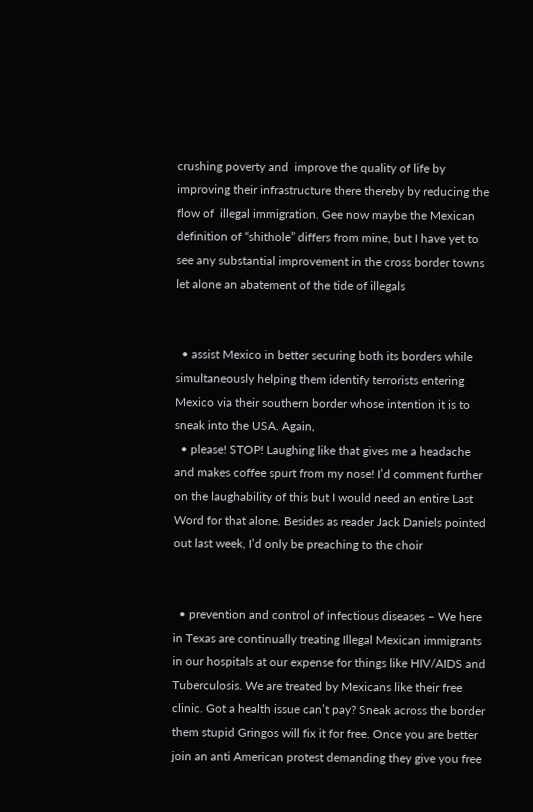crushing poverty and  improve the quality of life by improving their infrastructure there thereby by reducing the flow of  illegal immigration. Gee now maybe the Mexican definition of “shithole” differs from mine, but I have yet to see any substantial improvement in the cross border towns let alone an abatement of the tide of illegals


  • assist Mexico in better securing both its borders while simultaneously helping them identify terrorists entering Mexico via their southern border whose intention it is to sneak into the USA. Again,
  • please! STOP! Laughing like that gives me a headache and makes coffee spurt from my nose! I’d comment further on the laughability of this but I would need an entire Last Word for that alone. Besides as reader Jack Daniels pointed out last week, I’d only be preaching to the choir


  • prevention and control of infectious diseases – We here in Texas are continually treating Illegal Mexican immigrants in our hospitals at our expense for things like HIV/AIDS and Tuberculosis. We are treated by Mexicans like their free clinic. Got a health issue can’t pay? Sneak across the border them stupid Gringos will fix it for free. Once you are better join an anti American protest demanding they give you free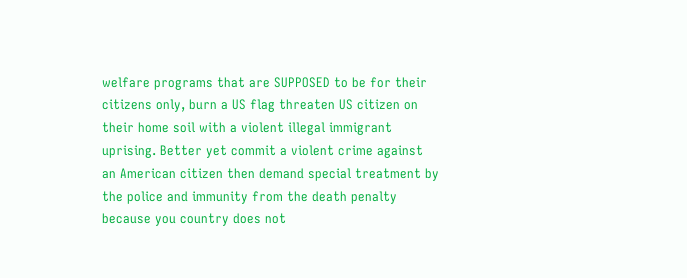welfare programs that are SUPPOSED to be for their citizens only, burn a US flag threaten US citizen on their home soil with a violent illegal immigrant uprising. Better yet commit a violent crime against an American citizen then demand special treatment by the police and immunity from the death penalty because you country does not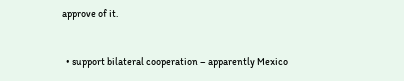approve of it.


  • support bilateral cooperation – apparently Mexico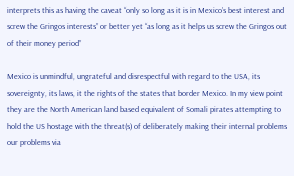interprets this as having the caveat “only so long as it is in Mexico’s best interest and screw the Gringos interests” or better yet “as long as it helps us screw the Gringos out of their money period”

Mexico is unmindful, ungrateful and disrespectful with regard to the USA, its sovereignty, its laws, it the rights of the states that border Mexico. In my view point they are the North American land based equivalent of Somali pirates attempting to hold the US hostage with the threat(s) of deliberately making their internal problems our problems via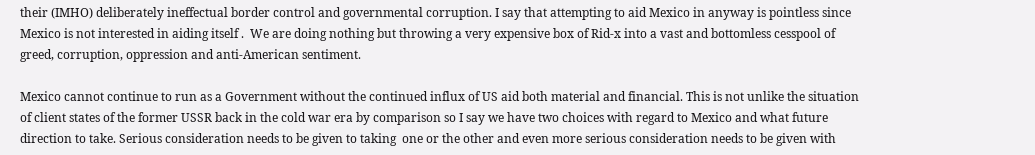their (IMHO) deliberately ineffectual border control and governmental corruption. I say that attempting to aid Mexico in anyway is pointless since Mexico is not interested in aiding itself .  We are doing nothing but throwing a very expensive box of Rid-x into a vast and bottomless cesspool of greed, corruption, oppression and anti-American sentiment.

Mexico cannot continue to run as a Government without the continued influx of US aid both material and financial. This is not unlike the situation of client states of the former USSR back in the cold war era by comparison so I say we have two choices with regard to Mexico and what future direction to take. Serious consideration needs to be given to taking  one or the other and even more serious consideration needs to be given with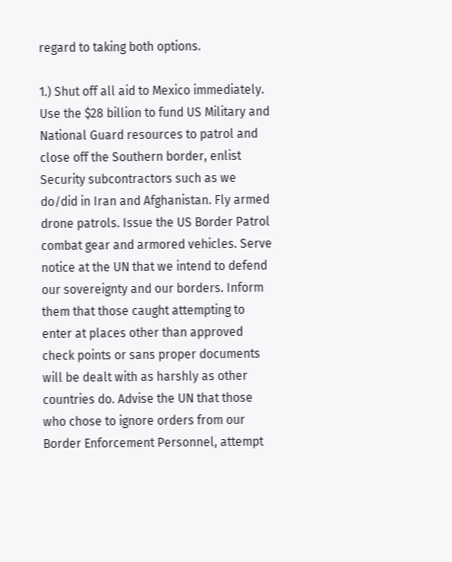regard to taking both options.

1.) Shut off all aid to Mexico immediately. Use the $28 billion to fund US Military and National Guard resources to patrol and close off the Southern border, enlist Security subcontractors such as we do/did in Iran and Afghanistan. Fly armed drone patrols. Issue the US Border Patrol combat gear and armored vehicles. Serve notice at the UN that we intend to defend our sovereignty and our borders. Inform them that those caught attempting to enter at places other than approved check points or sans proper documents will be dealt with as harshly as other countries do. Advise the UN that those who chose to ignore orders from our Border Enforcement Personnel, attempt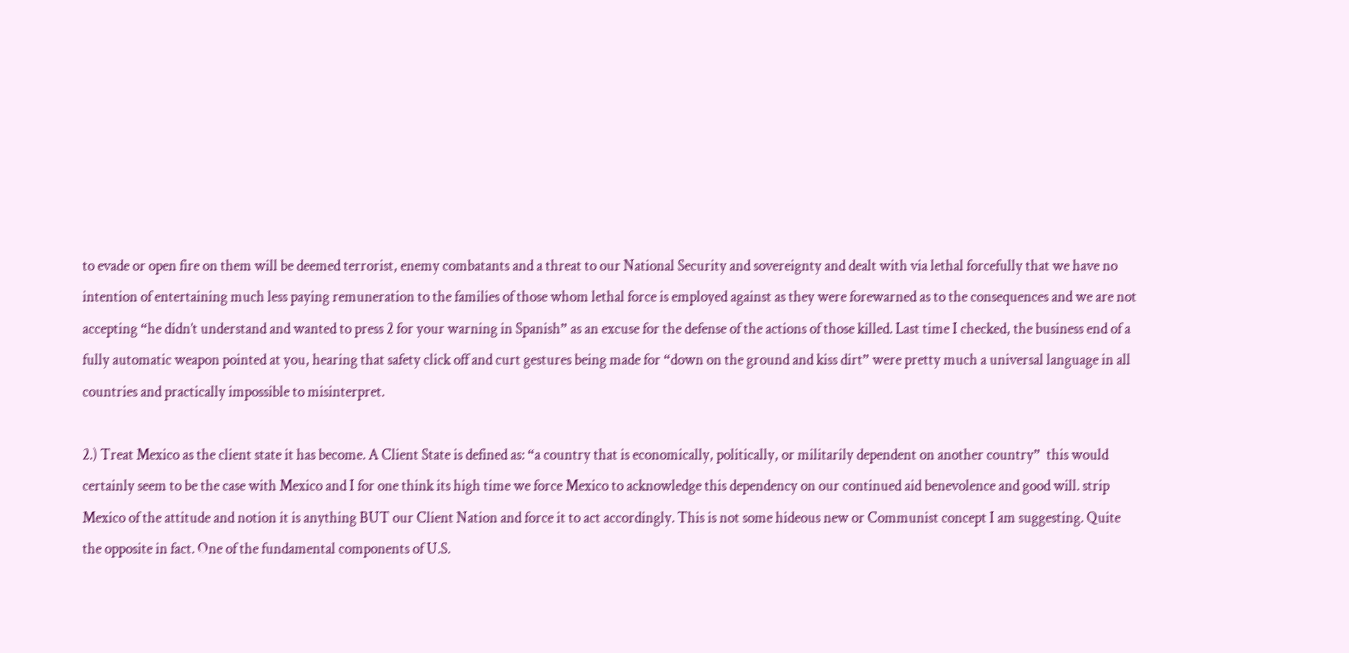to evade or open fire on them will be deemed terrorist, enemy combatants and a threat to our National Security and sovereignty and dealt with via lethal forcefully that we have no intention of entertaining much less paying remuneration to the families of those whom lethal force is employed against as they were forewarned as to the consequences and we are not accepting “he didn’t understand and wanted to press 2 for your warning in Spanish” as an excuse for the defense of the actions of those killed. Last time I checked, the business end of a fully automatic weapon pointed at you, hearing that safety click off and curt gestures being made for “down on the ground and kiss dirt” were pretty much a universal language in all countries and practically impossible to misinterpret.

2.) Treat Mexico as the client state it has become. A Client State is defined as: “a country that is economically, politically, or militarily dependent on another country”  this would certainly seem to be the case with Mexico and I for one think its high time we force Mexico to acknowledge this dependency on our continued aid benevolence and good will. strip Mexico of the attitude and notion it is anything BUT our Client Nation and force it to act accordingly. This is not some hideous new or Communist concept I am suggesting. Quite the opposite in fact. One of the fundamental components of U.S.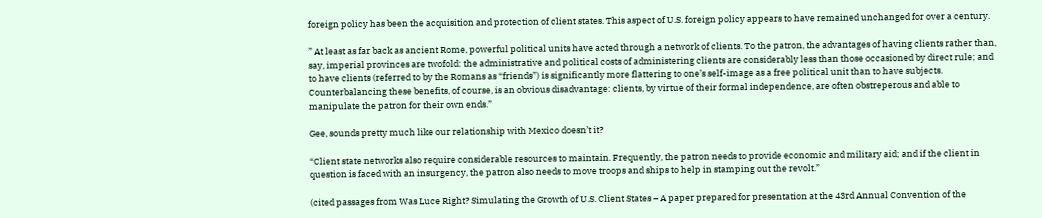foreign policy has been the acquisition and protection of client states. This aspect of U.S. foreign policy appears to have remained unchanged for over a century.

” At least as far back as ancient Rome, powerful political units have acted through a network of clients. To the patron, the advantages of having clients rather than, say, imperial provinces are twofold: the administrative and political costs of administering clients are considerably less than those occasioned by direct rule; and to have clients (referred to by the Romans as “friends”) is significantly more flattering to one’s self-image as a free political unit than to have subjects. Counterbalancing these benefits, of course, is an obvious disadvantage: clients, by virtue of their formal independence, are often obstreperous and able to manipulate the patron for their own ends.”

Gee, sounds pretty much like our relationship with Mexico doesn’t it?

“Client state networks also require considerable resources to maintain. Frequently, the patron needs to provide economic and military aid; and if the client in question is faced with an insurgency, the patron also needs to move troops and ships to help in stamping out the revolt.”

(cited passages from Was Luce Right? Simulating the Growth of U.S. Client States – A paper prepared for presentation at the 43rd Annual Convention of the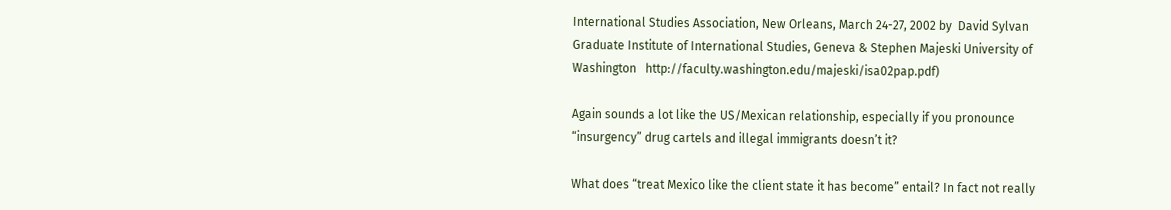International Studies Association, New Orleans, March 24-27, 2002 by  David Sylvan  Graduate Institute of International Studies, Geneva & Stephen Majeski University of Washington   http://faculty.washington.edu/majeski/isa02pap.pdf)

Again sounds a lot like the US/Mexican relationship, especially if you pronounce “insurgency” drug cartels and illegal immigrants doesn’t it?

What does “treat Mexico like the client state it has become” entail? In fact not really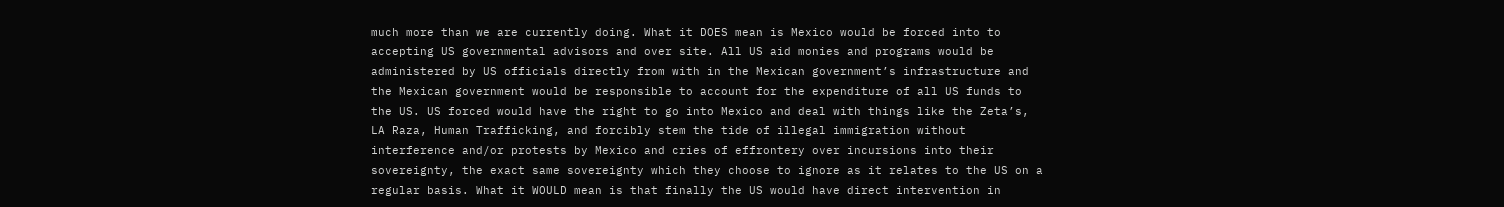much more than we are currently doing. What it DOES mean is Mexico would be forced into to accepting US governmental advisors and over site. All US aid monies and programs would be administered by US officials directly from with in the Mexican government’s infrastructure and the Mexican government would be responsible to account for the expenditure of all US funds to the US. US forced would have the right to go into Mexico and deal with things like the Zeta’s, LA Raza, Human Trafficking, and forcibly stem the tide of illegal immigration without interference and/or protests by Mexico and cries of effrontery over incursions into their sovereignty, the exact same sovereignty which they choose to ignore as it relates to the US on a regular basis. What it WOULD mean is that finally the US would have direct intervention in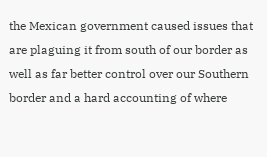the Mexican government caused issues that are plaguing it from south of our border as well as far better control over our Southern border and a hard accounting of where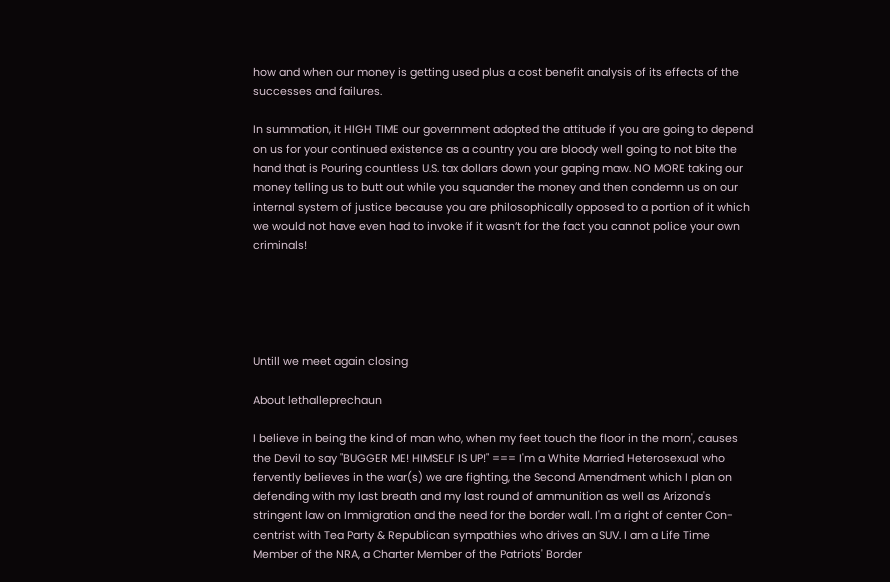how and when our money is getting used plus a cost benefit analysis of its effects of the successes and failures.

In summation, it HIGH TIME our government adopted the attitude if you are going to depend on us for your continued existence as a country you are bloody well going to not bite the hand that is Pouring countless U.S. tax dollars down your gaping maw. NO MORE taking our money telling us to butt out while you squander the money and then condemn us on our internal system of justice because you are philosophically opposed to a portion of it which we would not have even had to invoke if it wasn’t for the fact you cannot police your own criminals!





Untill we meet again closing

About lethalleprechaun

I believe in being the kind of man who, when my feet touch the floor in the morn', causes the Devil to say "BUGGER ME! HIMSELF IS UP!" === I'm a White Married Heterosexual who fervently believes in the war(s) we are fighting, the Second Amendment which I plan on defending with my last breath and my last round of ammunition as well as Arizona's stringent law on Immigration and the need for the border wall. I'm a right of center Con-centrist with Tea Party & Republican sympathies who drives an SUV. I am a Life Time Member of the NRA, a Charter Member of the Patriots' Border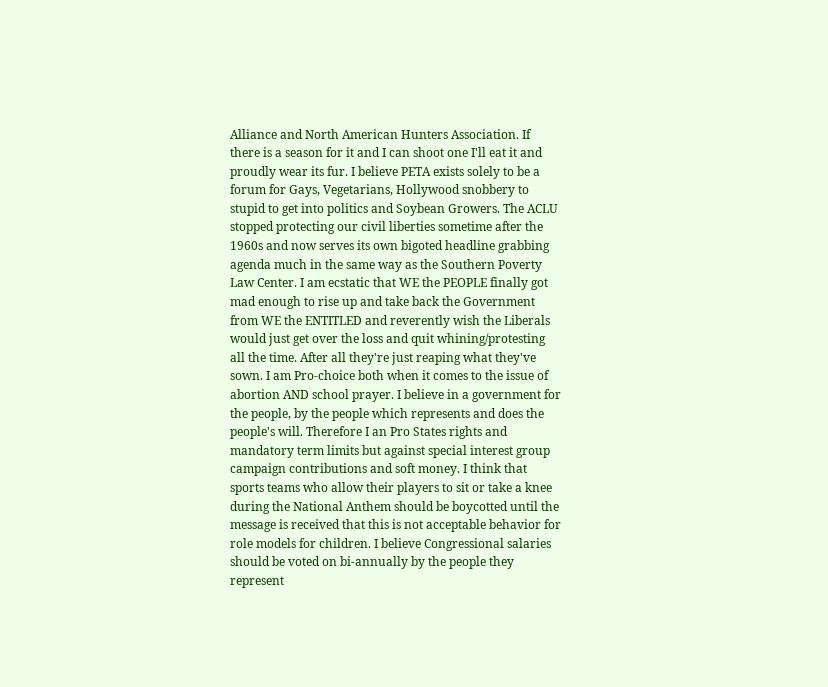Alliance and North American Hunters Association. If there is a season for it and I can shoot one I'll eat it and proudly wear its fur. I believe PETA exists solely to be a forum for Gays, Vegetarians, Hollywood snobbery to stupid to get into politics and Soybean Growers. The ACLU stopped protecting our civil liberties sometime after the 1960s and now serves its own bigoted headline grabbing agenda much in the same way as the Southern Poverty Law Center. I am ecstatic that WE the PEOPLE finally got mad enough to rise up and take back the Government from WE the ENTITLED and reverently wish the Liberals would just get over the loss and quit whining/protesting all the time. After all they're just reaping what they've sown. I am Pro-choice both when it comes to the issue of abortion AND school prayer. I believe in a government for the people, by the people which represents and does the people's will. Therefore I an Pro States rights and mandatory term limits but against special interest group campaign contributions and soft money. I think that sports teams who allow their players to sit or take a knee during the National Anthem should be boycotted until the message is received that this is not acceptable behavior for role models for children. I believe Congressional salaries should be voted on bi-annually by the people they represent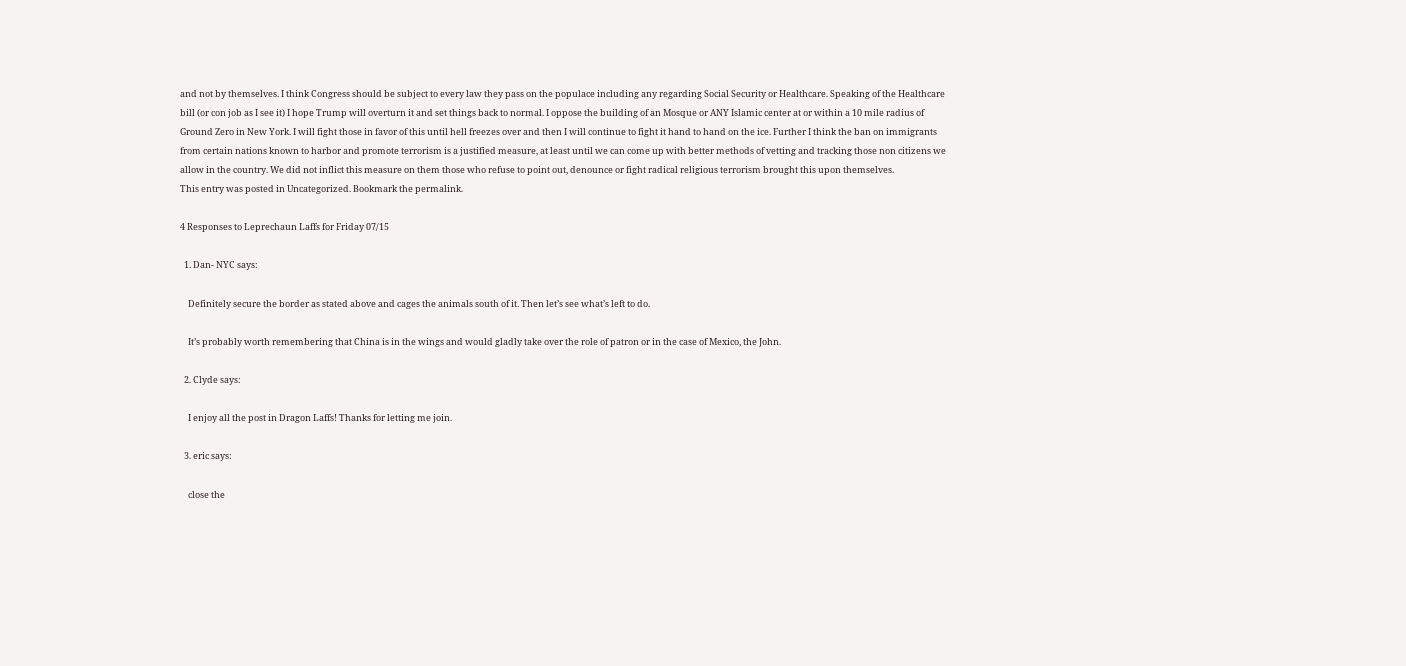and not by themselves. I think Congress should be subject to every law they pass on the populace including any regarding Social Security or Healthcare. Speaking of the Healthcare bill (or con job as I see it) I hope Trump will overturn it and set things back to normal. I oppose the building of an Mosque or ANY Islamic center at or within a 10 mile radius of Ground Zero in New York. I will fight those in favor of this until hell freezes over and then I will continue to fight it hand to hand on the ice. Further I think the ban on immigrants from certain nations known to harbor and promote terrorism is a justified measure, at least until we can come up with better methods of vetting and tracking those non citizens we allow in the country. We did not inflict this measure on them those who refuse to point out, denounce or fight radical religious terrorism brought this upon themselves.
This entry was posted in Uncategorized. Bookmark the permalink.

4 Responses to Leprechaun Laffs for Friday 07/15

  1. Dan- NYC says:

    Definitely secure the border as stated above and cages the animals south of it. Then let’s see what’s left to do.

    It’s probably worth remembering that China is in the wings and would gladly take over the role of patron or in the case of Mexico, the John.

  2. Clyde says:

    I enjoy all the post in Dragon Laffs! Thanks for letting me join.

  3. eric says:

    close the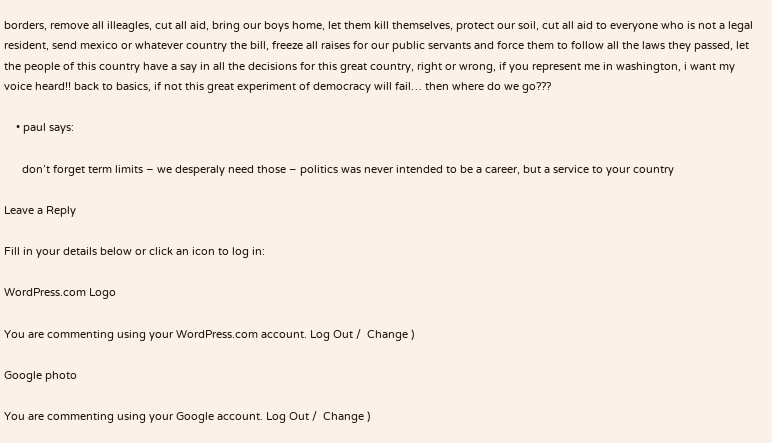borders, remove all illeagles, cut all aid, bring our boys home, let them kill themselves, protect our soil, cut all aid to everyone who is not a legal resident, send mexico or whatever country the bill, freeze all raises for our public servants and force them to follow all the laws they passed, let the people of this country have a say in all the decisions for this great country, right or wrong, if you represent me in washington, i want my voice heard!! back to basics, if not this great experiment of democracy will fail… then where do we go???

    • paul says:

      don’t forget term limits – we desperaly need those – politics was never intended to be a career, but a service to your country

Leave a Reply

Fill in your details below or click an icon to log in:

WordPress.com Logo

You are commenting using your WordPress.com account. Log Out /  Change )

Google photo

You are commenting using your Google account. Log Out /  Change )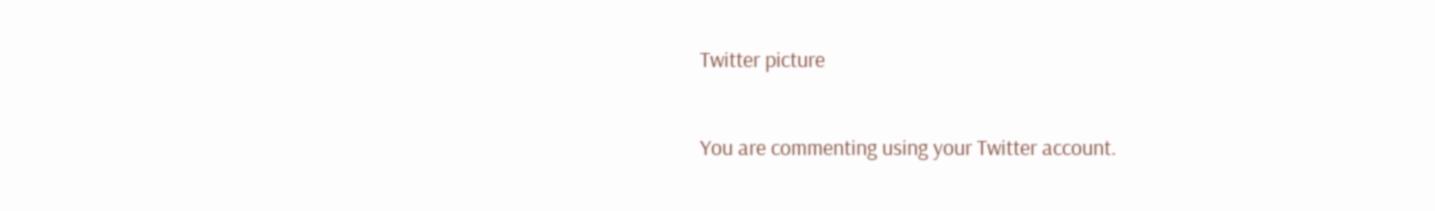Twitter picture

You are commenting using your Twitter account.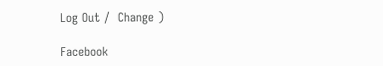Log Out /  Change )

Facebook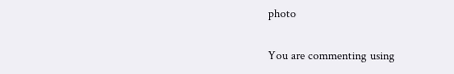photo

You are commenting using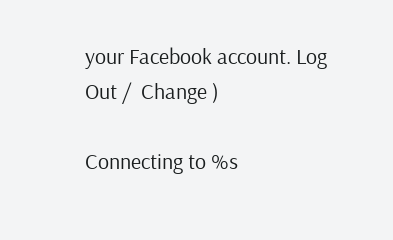your Facebook account. Log Out /  Change )

Connecting to %s